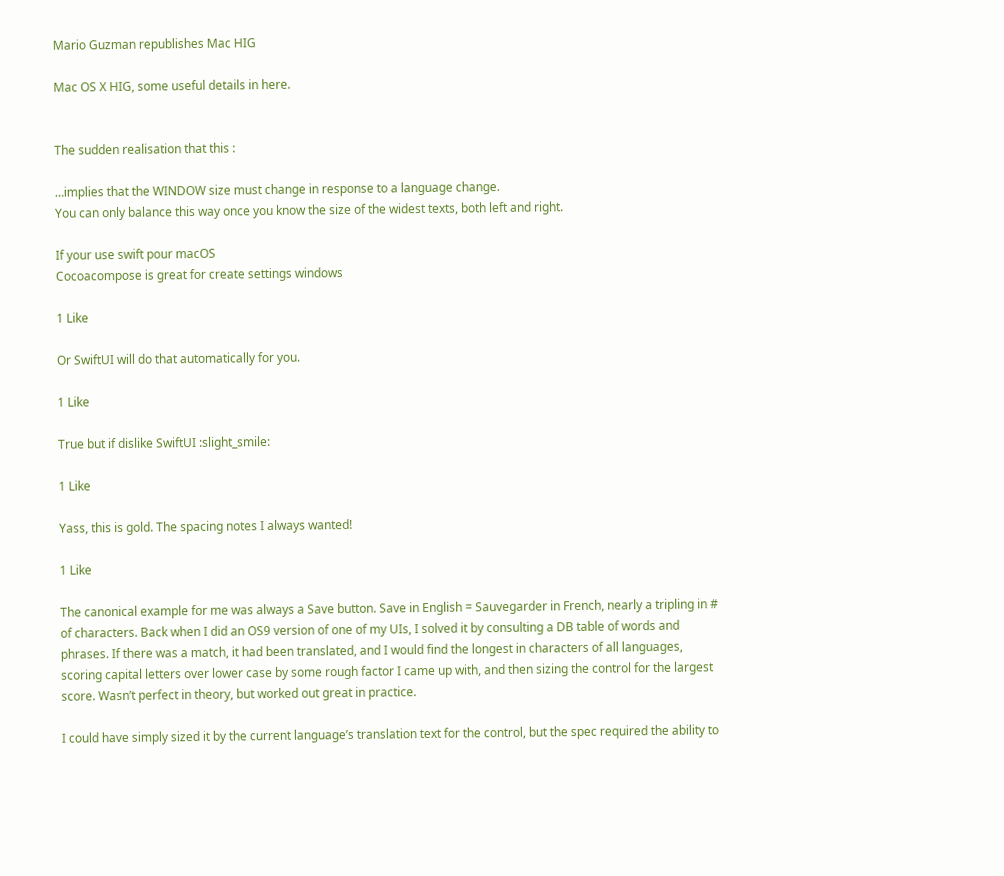Mario Guzman republishes Mac HIG

Mac OS X HIG, some useful details in here.


The sudden realisation that this :

…implies that the WINDOW size must change in response to a language change.
You can only balance this way once you know the size of the widest texts, both left and right.

If your use swift pour macOS
Cocoacompose is great for create settings windows

1 Like

Or SwiftUI will do that automatically for you.

1 Like

True but if dislike SwiftUI :slight_smile:

1 Like

Yass, this is gold. The spacing notes I always wanted!

1 Like

The canonical example for me was always a Save button. Save in English = Sauvegarder in French, nearly a tripling in # of characters. Back when I did an OS9 version of one of my UIs, I solved it by consulting a DB table of words and phrases. If there was a match, it had been translated, and I would find the longest in characters of all languages, scoring capital letters over lower case by some rough factor I came up with, and then sizing the control for the largest score. Wasn’t perfect in theory, but worked out great in practice.

I could have simply sized it by the current language’s translation text for the control, but the spec required the ability to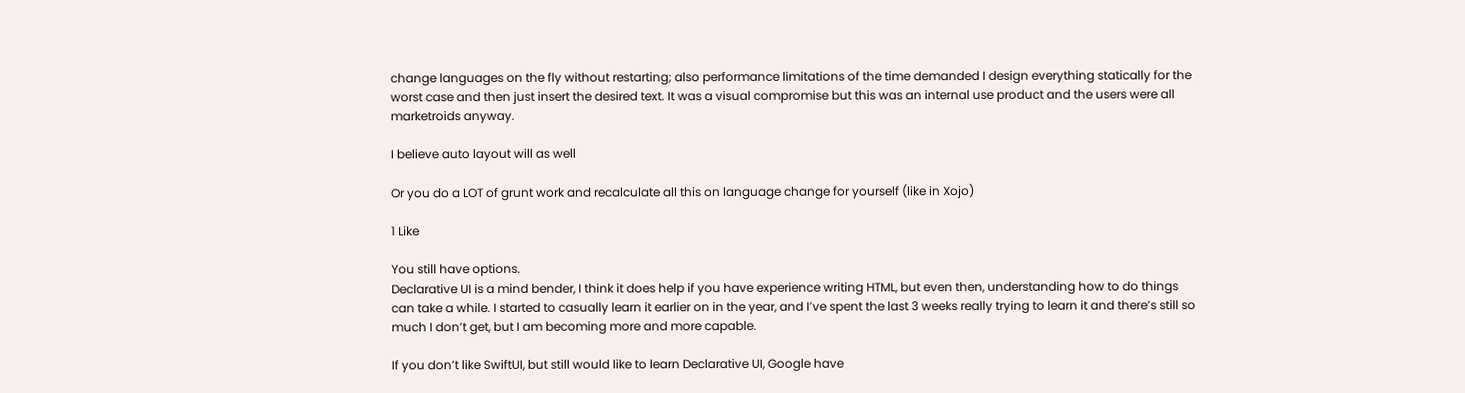change languages on the fly without restarting; also performance limitations of the time demanded I design everything statically for the worst case and then just insert the desired text. It was a visual compromise but this was an internal use product and the users were all marketroids anyway.

I believe auto layout will as well

Or you do a LOT of grunt work and recalculate all this on language change for yourself (like in Xojo)

1 Like

You still have options.
Declarative UI is a mind bender, I think it does help if you have experience writing HTML, but even then, understanding how to do things can take a while. I started to casually learn it earlier on in the year, and I’ve spent the last 3 weeks really trying to learn it and there’s still so much I don’t get, but I am becoming more and more capable.

If you don’t like SwiftUI, but still would like to learn Declarative UI, Google have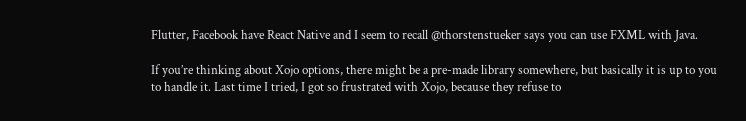Flutter, Facebook have React Native and I seem to recall @thorstenstueker says you can use FXML with Java.

If you’re thinking about Xojo options, there might be a pre-made library somewhere, but basically it is up to you to handle it. Last time I tried, I got so frustrated with Xojo, because they refuse to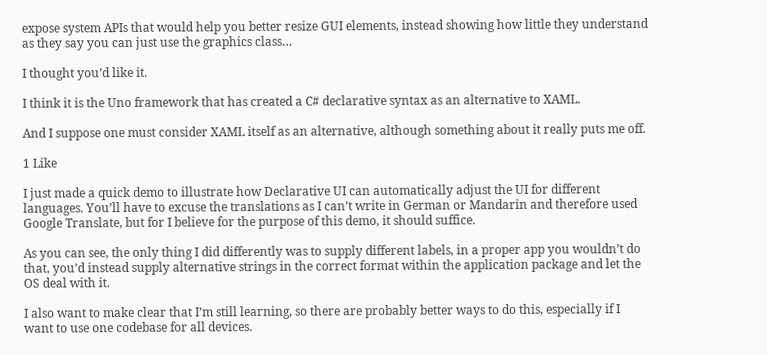expose system APIs that would help you better resize GUI elements, instead showing how little they understand as they say you can just use the graphics class…

I thought you’d like it.

I think it is the Uno framework that has created a C# declarative syntax as an alternative to XAML.

And I suppose one must consider XAML itself as an alternative, although something about it really puts me off.

1 Like

I just made a quick demo to illustrate how Declarative UI can automatically adjust the UI for different languages. You’ll have to excuse the translations as I can’t write in German or Mandarin and therefore used Google Translate, but for I believe for the purpose of this demo, it should suffice.

As you can see, the only thing I did differently was to supply different labels, in a proper app you wouldn’t do that, you’d instead supply alternative strings in the correct format within the application package and let the OS deal with it.

I also want to make clear that I’m still learning, so there are probably better ways to do this, especially if I want to use one codebase for all devices.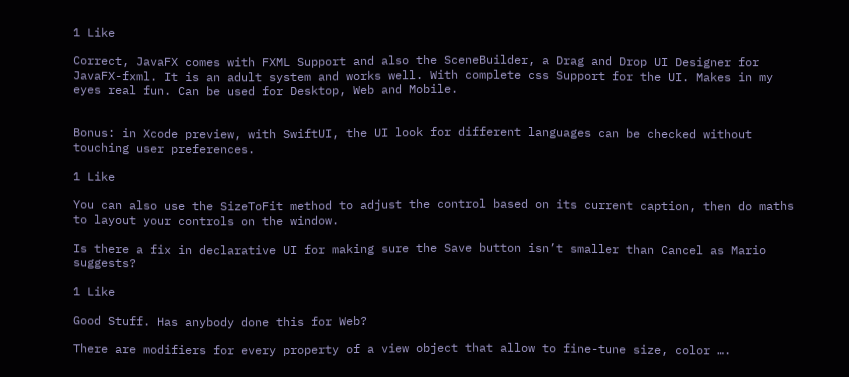1 Like

Correct, JavaFX comes with FXML Support and also the SceneBuilder, a Drag and Drop UI Designer for JavaFX-fxml. It is an adult system and works well. With complete css Support for the UI. Makes in my eyes real fun. Can be used for Desktop, Web and Mobile.


Bonus: in Xcode preview, with SwiftUI, the UI look for different languages can be checked without touching user preferences.

1 Like

You can also use the SizeToFit method to adjust the control based on its current caption, then do maths to layout your controls on the window.

Is there a fix in declarative UI for making sure the Save button isn’t smaller than Cancel as Mario suggests?

1 Like

Good Stuff. Has anybody done this for Web?

There are modifiers for every property of a view object that allow to fine-tune size, color ….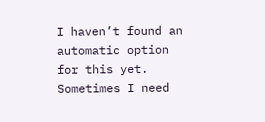I haven’t found an automatic option for this yet. Sometimes I need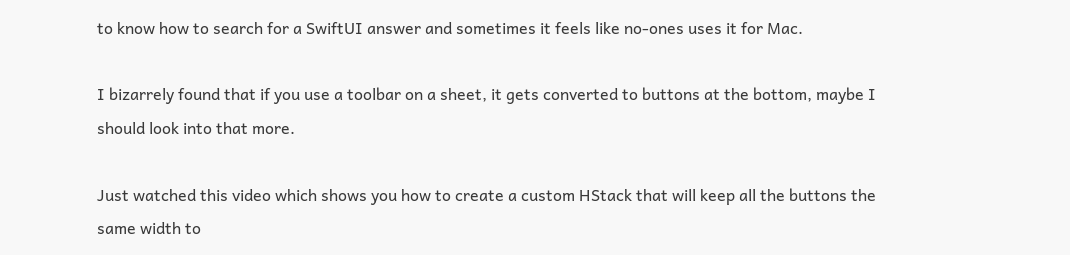to know how to search for a SwiftUI answer and sometimes it feels like no-ones uses it for Mac.

I bizarrely found that if you use a toolbar on a sheet, it gets converted to buttons at the bottom, maybe I should look into that more.

Just watched this video which shows you how to create a custom HStack that will keep all the buttons the same width to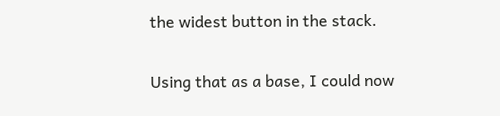the widest button in the stack.

Using that as a base, I could now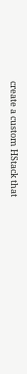create a custom HStack that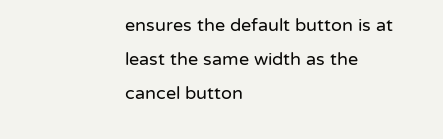ensures the default button is at least the same width as the cancel button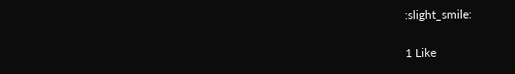:slight_smile:

1 Like